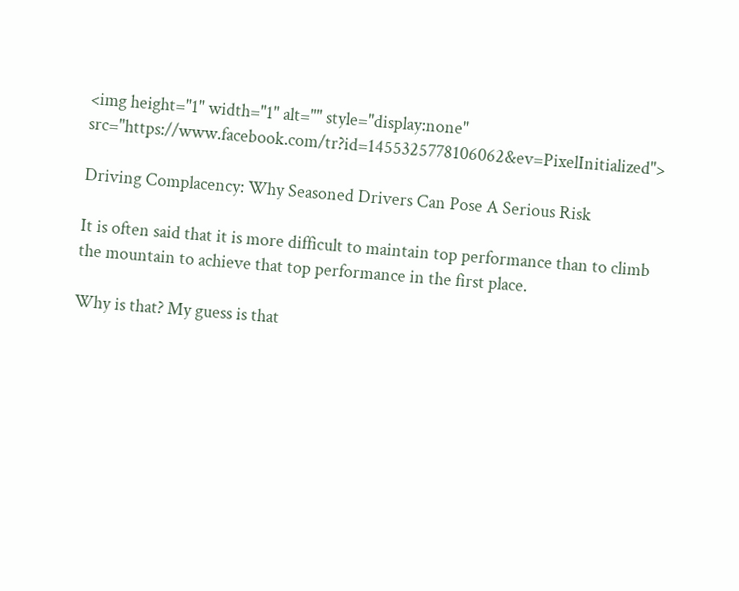<img height="1" width="1" alt="" style="display:none" src="https://www.facebook.com/tr?id=1455325778106062&ev=PixelInitialized">

Driving Complacency: Why Seasoned Drivers Can Pose A Serious Risk

It is often said that it is more difficult to maintain top performance than to climb the mountain to achieve that top performance in the first place.

Why is that? My guess is that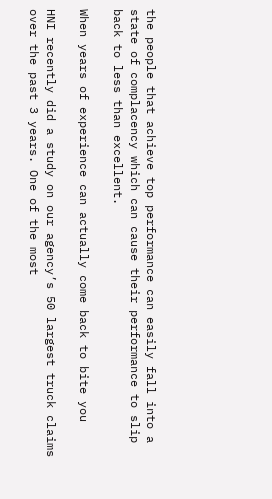the people that achieve top performance can easily fall into a state of complacency which can cause their performance to slip back to less than excellent.

When years of experience can actually come back to bite you

HNI recently did a study on our agency’s 50 largest truck claims over the past 3 years. One of the most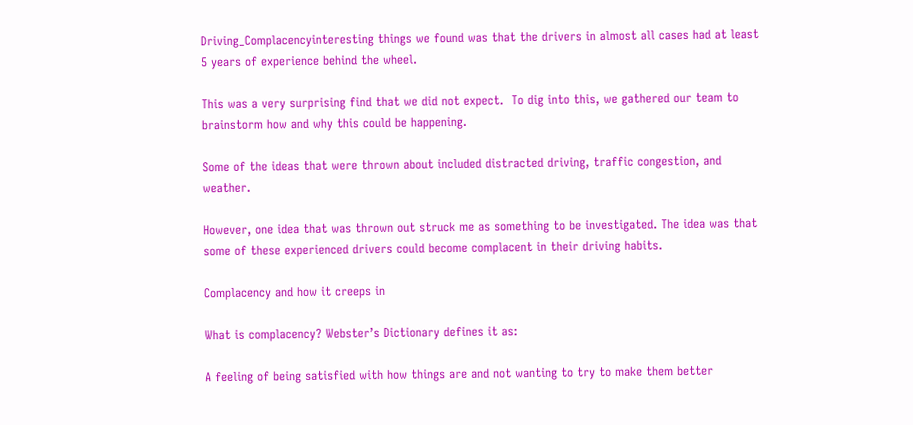Driving_Complacencyinteresting things we found was that the drivers in almost all cases had at least 5 years of experience behind the wheel.

This was a very surprising find that we did not expect.  To dig into this, we gathered our team to brainstorm how and why this could be happening.

Some of the ideas that were thrown about included distracted driving, traffic congestion, and weather.

However, one idea that was thrown out struck me as something to be investigated. The idea was that some of these experienced drivers could become complacent in their driving habits.

Complacency and how it creeps in

What is complacency? Webster’s Dictionary defines it as:

A feeling of being satisfied with how things are and not wanting to try to make them better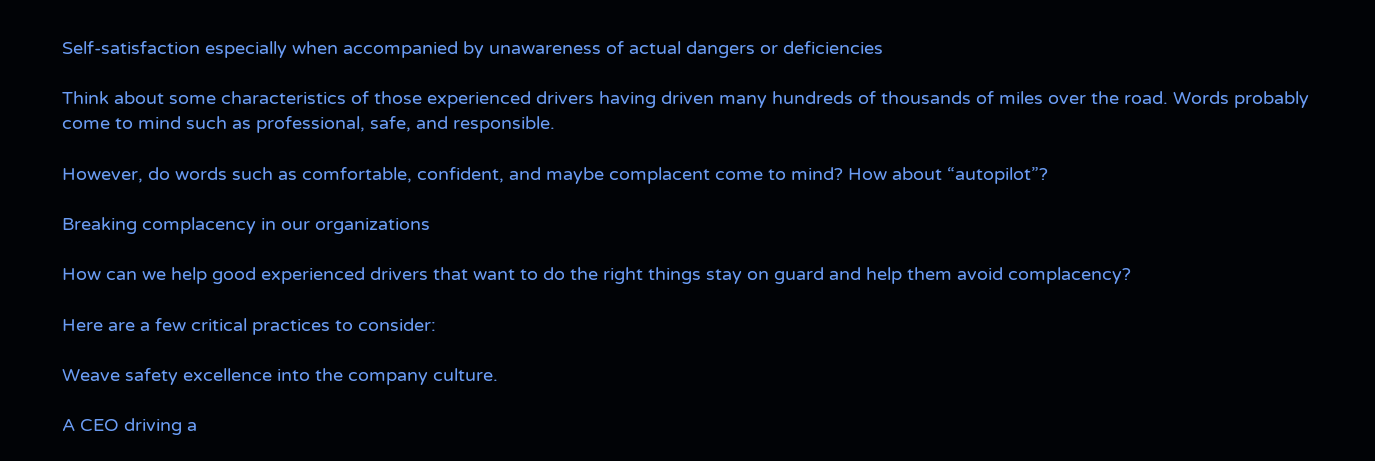Self-satisfaction especially when accompanied by unawareness of actual dangers or deficiencies

Think about some characteristics of those experienced drivers having driven many hundreds of thousands of miles over the road. Words probably come to mind such as professional, safe, and responsible.

However, do words such as comfortable, confident, and maybe complacent come to mind? How about “autopilot”?

Breaking complacency in our organizations

How can we help good experienced drivers that want to do the right things stay on guard and help them avoid complacency?

Here are a few critical practices to consider:

Weave safety excellence into the company culture.

A CEO driving a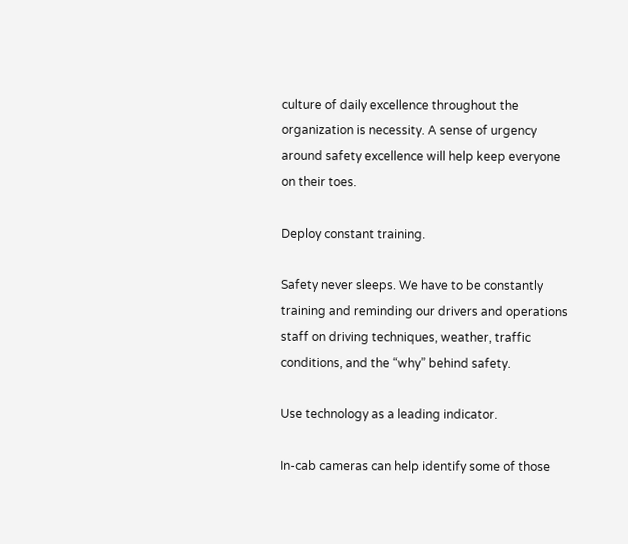culture of daily excellence throughout the organization is necessity. A sense of urgency around safety excellence will help keep everyone on their toes.

Deploy constant training.

Safety never sleeps. We have to be constantly training and reminding our drivers and operations staff on driving techniques, weather, traffic conditions, and the “why” behind safety.

Use technology as a leading indicator.

In-cab cameras can help identify some of those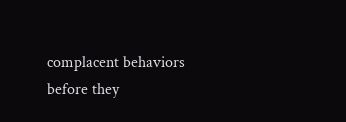complacent behaviors before they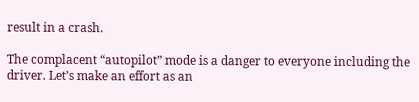result in a crash.

The complacent “autopilot” mode is a danger to everyone including the driver. Let’s make an effort as an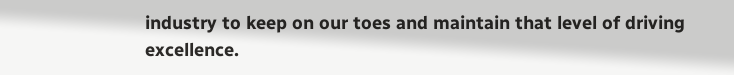industry to keep on our toes and maintain that level of driving excellence.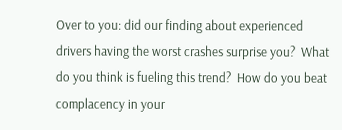Over to you: did our finding about experienced drivers having the worst crashes surprise you?  What do you think is fueling this trend?  How do you beat complacency in your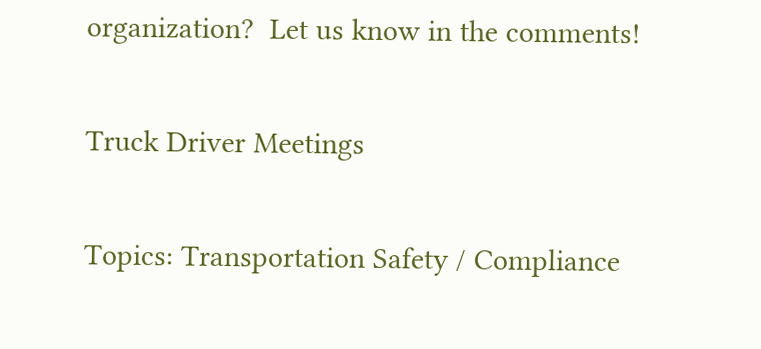organization?  Let us know in the comments!

Truck Driver Meetings

Topics: Transportation Safety / Compliance